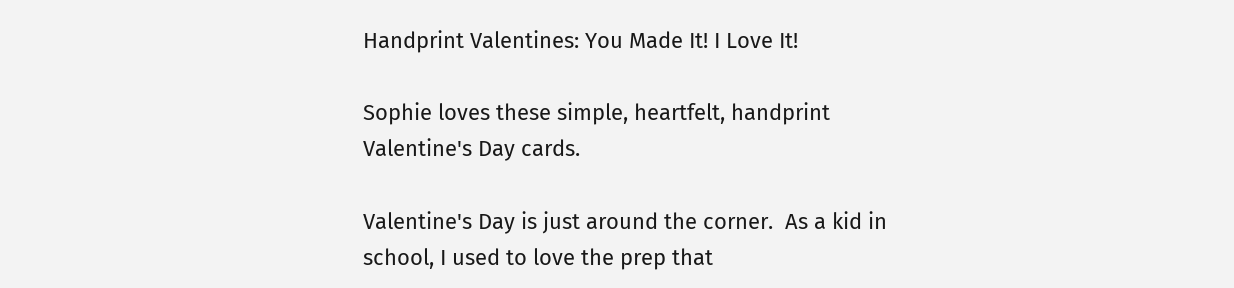Handprint Valentines: You Made It! I Love It!

Sophie loves these simple, heartfelt, handprint Valentine's Day cards.

Valentine's Day is just around the corner.  As a kid in school, I used to love the prep that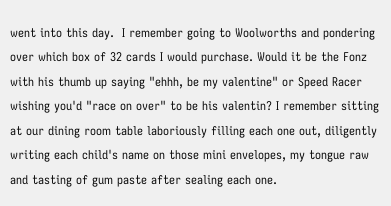went into this day.  I remember going to Woolworths and pondering over which box of 32 cards I would purchase. Would it be the Fonz with his thumb up saying "ehhh, be my valentine" or Speed Racer wishing you'd "race on over" to be his valentin? I remember sitting at our dining room table laboriously filling each one out, diligently writing each child's name on those mini envelopes, my tongue raw and tasting of gum paste after sealing each one.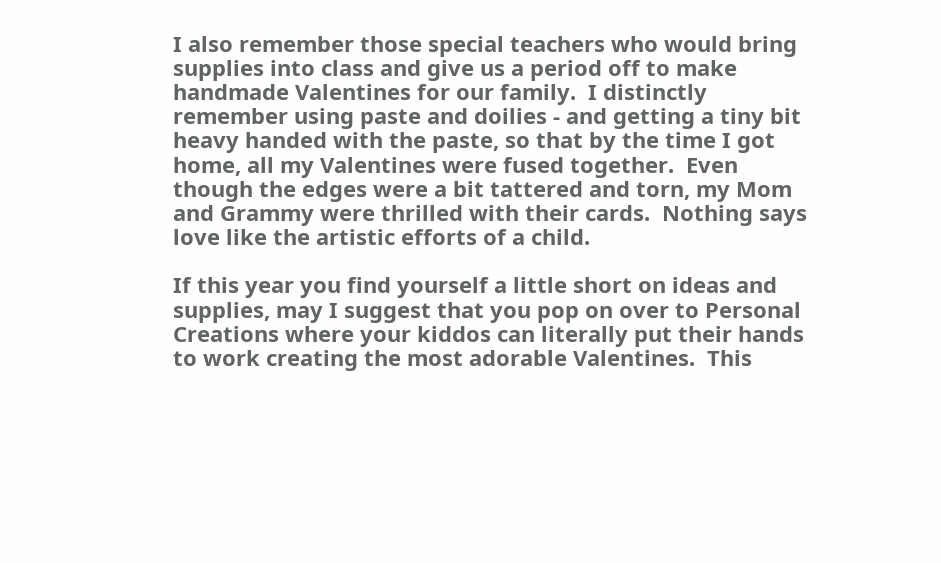I also remember those special teachers who would bring supplies into class and give us a period off to make handmade Valentines for our family.  I distinctly remember using paste and doilies - and getting a tiny bit heavy handed with the paste, so that by the time I got home, all my Valentines were fused together.  Even though the edges were a bit tattered and torn, my Mom and Grammy were thrilled with their cards.  Nothing says love like the artistic efforts of a child.

If this year you find yourself a little short on ideas and supplies, may I suggest that you pop on over to Personal Creations where your kiddos can literally put their hands to work creating the most adorable Valentines.  This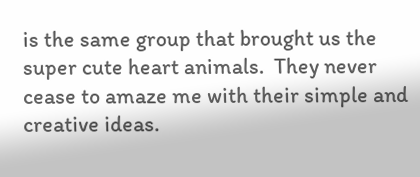is the same group that brought us the super cute heart animals.  They never cease to amaze me with their simple and creative ideas.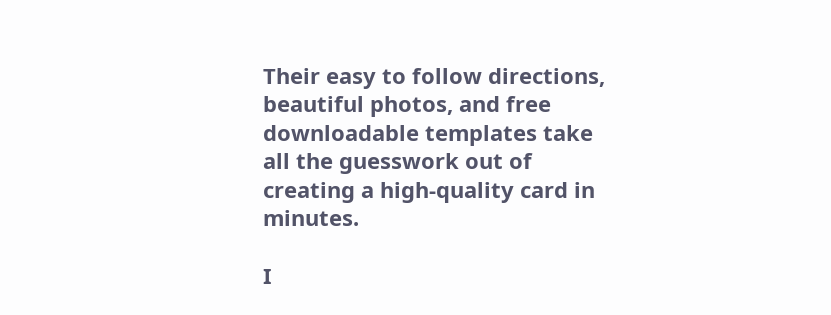Their easy to follow directions, beautiful photos, and free downloadable templates take all the guesswork out of creating a high-quality card in minutes.

I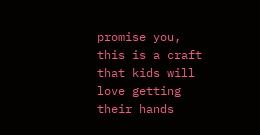promise you, this is a craft that kids will love getting their hands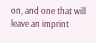on, and one that will leave an imprint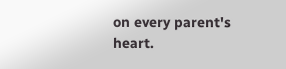on every parent's heart.